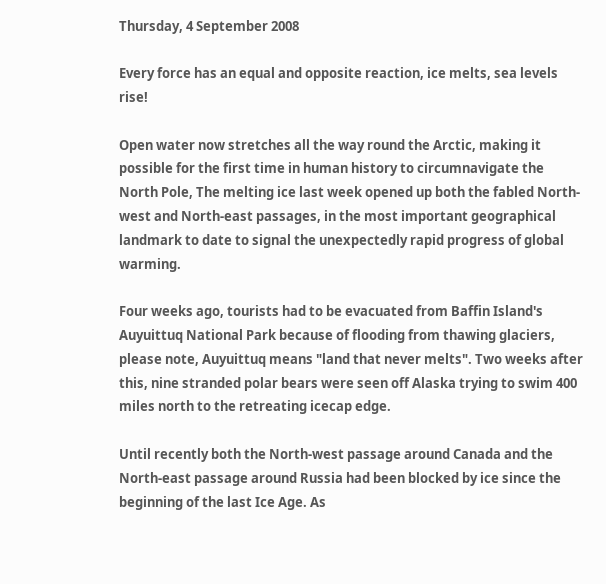Thursday, 4 September 2008

Every force has an equal and opposite reaction, ice melts, sea levels rise!

Open water now stretches all the way round the Arctic, making it possible for the first time in human history to circumnavigate the North Pole, The melting ice last week opened up both the fabled North-west and North-east passages, in the most important geographical landmark to date to signal the unexpectedly rapid progress of global warming.

Four weeks ago, tourists had to be evacuated from Baffin Island's Auyuittuq National Park because of flooding from thawing glaciers, please note, Auyuittuq means "land that never melts". Two weeks after this, nine stranded polar bears were seen off Alaska trying to swim 400 miles north to the retreating icecap edge.

Until recently both the North-west passage around Canada and the North-east passage around Russia had been blocked by ice since the beginning of the last Ice Age. As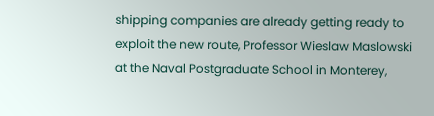shipping companies are already getting ready to exploit the new route, Professor Wieslaw Maslowski at the Naval Postgraduate School in Monterey,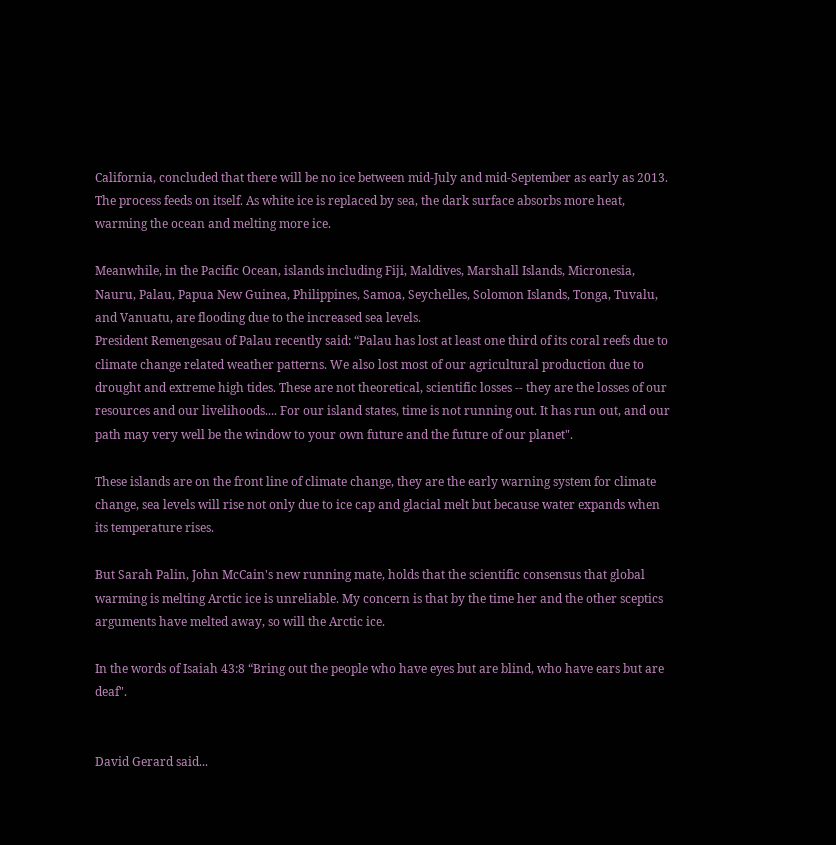California, concluded that there will be no ice between mid-July and mid-September as early as 2013. The process feeds on itself. As white ice is replaced by sea, the dark surface absorbs more heat, warming the ocean and melting more ice.

Meanwhile, in the Pacific Ocean, islands including Fiji, Maldives, Marshall Islands, Micronesia, Nauru, Palau, Papua New Guinea, Philippines, Samoa, Seychelles, Solomon Islands, Tonga, Tuvalu, and Vanuatu, are flooding due to the increased sea levels.
President Remengesau of Palau recently said: “Palau has lost at least one third of its coral reefs due to climate change related weather patterns. We also lost most of our agricultural production due to drought and extreme high tides. These are not theoretical, scientific losses -- they are the losses of our resources and our livelihoods.... For our island states, time is not running out. It has run out, and our path may very well be the window to your own future and the future of our planet".

These islands are on the front line of climate change, they are the early warning system for climate change, sea levels will rise not only due to ice cap and glacial melt but because water expands when its temperature rises.

But Sarah Palin, John McCain's new running mate, holds that the scientific consensus that global warming is melting Arctic ice is unreliable. My concern is that by the time her and the other sceptics arguments have melted away, so will the Arctic ice.

In the words of Isaiah 43:8 “Bring out the people who have eyes but are blind, who have ears but are deaf".


David Gerard said...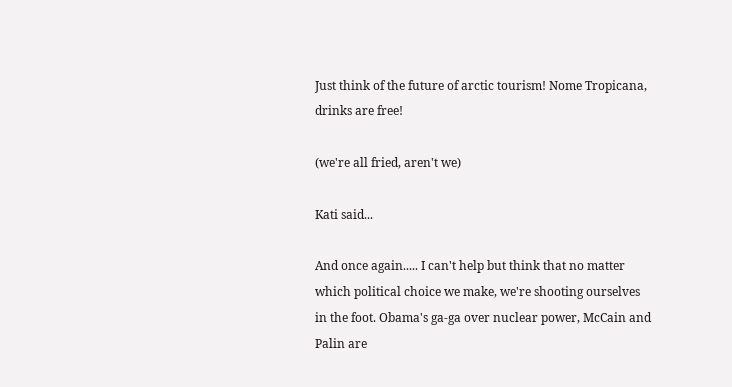Just think of the future of arctic tourism! Nome Tropicana, drinks are free!

(we're all fried, aren't we)

Kati said...

And once again..... I can't help but think that no matter which political choice we make, we're shooting ourselves in the foot. Obama's ga-ga over nuclear power, McCain and Palin are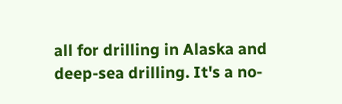all for drilling in Alaska and deep-sea drilling. It's a no-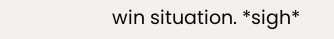win situation. *sigh*